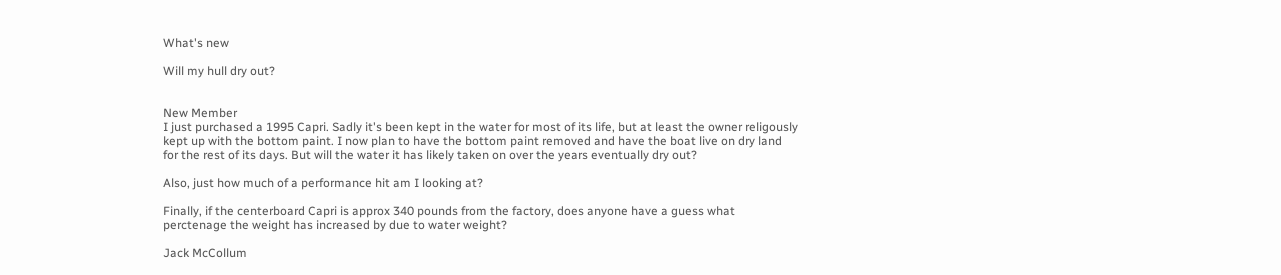What's new

Will my hull dry out?


New Member
I just purchased a 1995 Capri. Sadly it's been kept in the water for most of its life, but at least the owner religously kept up with the bottom paint. I now plan to have the bottom paint removed and have the boat live on dry land for the rest of its days. But will the water it has likely taken on over the years eventually dry out?

Also, just how much of a performance hit am I looking at?

Finally, if the centerboard Capri is approx 340 pounds from the factory, does anyone have a guess what perctenage the weight has increased by due to water weight?

Jack McCollum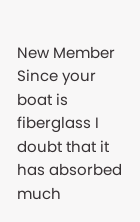New Member
Since your boat is fiberglass I doubt that it has absorbed much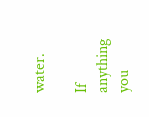water.

If anything you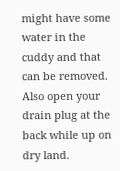might have some water in the cuddy and that can be removed. Also open your drain plug at the back while up on dry land.